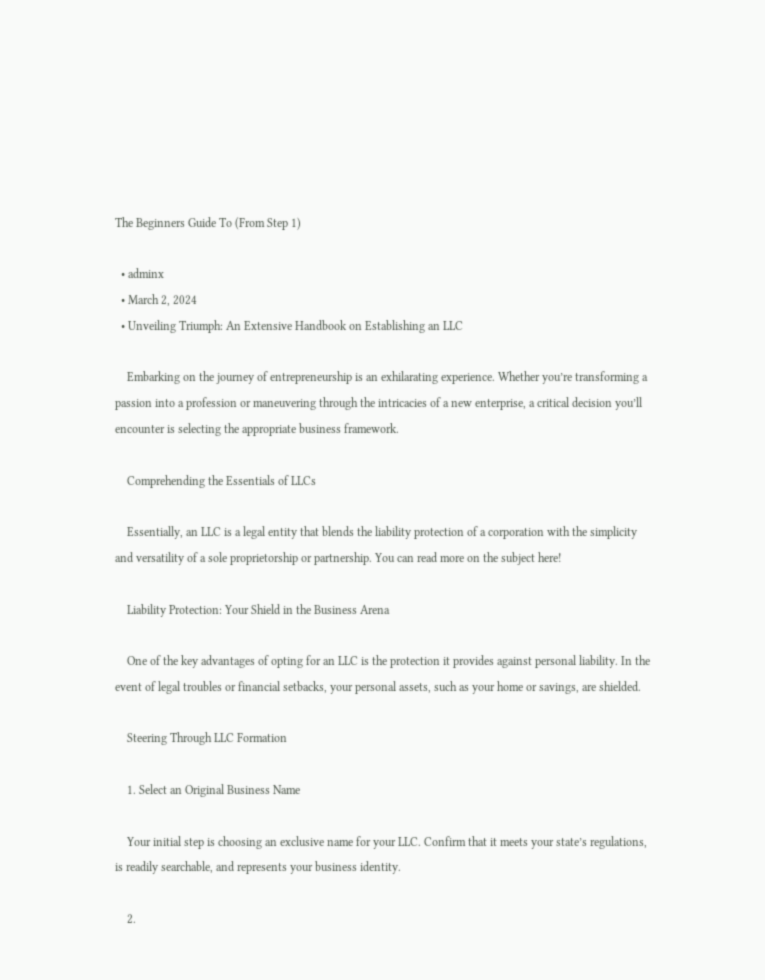The Beginners Guide To (From Step 1)

  • adminx
  • March 2, 2024
  • Unveiling Triumph: An Extensive Handbook on Establishing an LLC

    Embarking on the journey of entrepreneurship is an exhilarating experience. Whether you’re transforming a passion into a profession or maneuvering through the intricacies of a new enterprise, a critical decision you’ll encounter is selecting the appropriate business framework.

    Comprehending the Essentials of LLCs

    Essentially, an LLC is a legal entity that blends the liability protection of a corporation with the simplicity and versatility of a sole proprietorship or partnership. You can read more on the subject here!

    Liability Protection: Your Shield in the Business Arena

    One of the key advantages of opting for an LLC is the protection it provides against personal liability. In the event of legal troubles or financial setbacks, your personal assets, such as your home or savings, are shielded.

    Steering Through LLC Formation

    1. Select an Original Business Name

    Your initial step is choosing an exclusive name for your LLC. Confirm that it meets your state’s regulations, is readily searchable, and represents your business identity.

    2.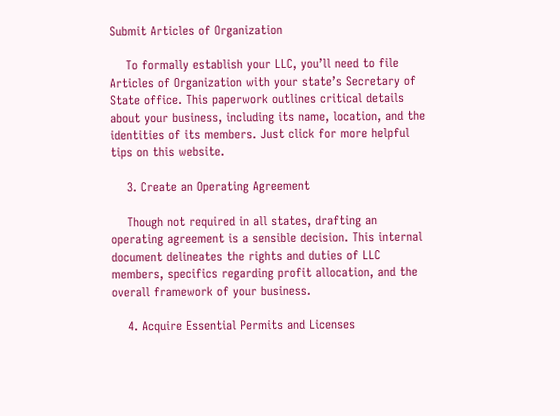Submit Articles of Organization

    To formally establish your LLC, you’ll need to file Articles of Organization with your state’s Secretary of State office. This paperwork outlines critical details about your business, including its name, location, and the identities of its members. Just click for more helpful tips on this website.

    3. Create an Operating Agreement

    Though not required in all states, drafting an operating agreement is a sensible decision. This internal document delineates the rights and duties of LLC members, specifics regarding profit allocation, and the overall framework of your business.

    4. Acquire Essential Permits and Licenses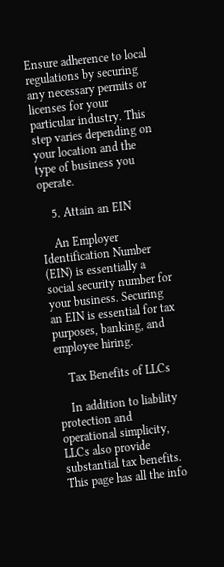Ensure adherence to local regulations by securing any necessary permits or licenses for your particular industry. This step varies depending on your location and the type of business you operate.

    5. Attain an EIN

    An Employer Identification Number (EIN) is essentially a social security number for your business. Securing an EIN is essential for tax purposes, banking, and employee hiring.

    Tax Benefits of LLCs

    In addition to liability protection and operational simplicity, LLCs also provide substantial tax benefits. This page has all the info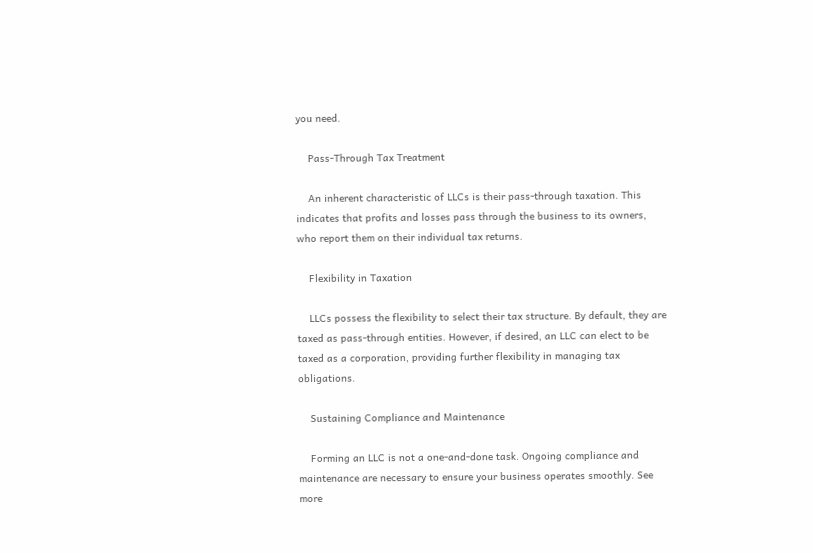you need.

    Pass-Through Tax Treatment

    An inherent characteristic of LLCs is their pass-through taxation. This indicates that profits and losses pass through the business to its owners, who report them on their individual tax returns.

    Flexibility in Taxation

    LLCs possess the flexibility to select their tax structure. By default, they are taxed as pass-through entities. However, if desired, an LLC can elect to be taxed as a corporation, providing further flexibility in managing tax obligations.

    Sustaining Compliance and Maintenance

    Forming an LLC is not a one-and-done task. Ongoing compliance and maintenance are necessary to ensure your business operates smoothly. See more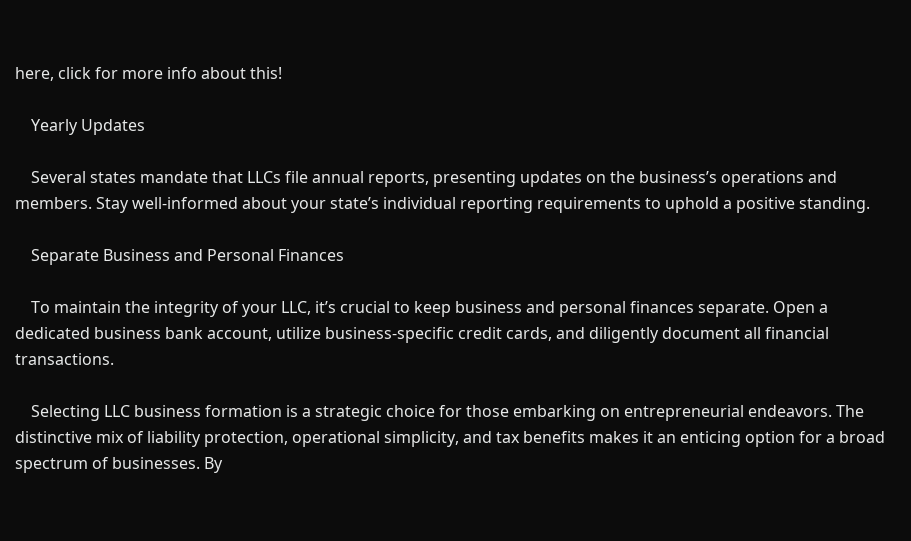here, click for more info about this!

    Yearly Updates

    Several states mandate that LLCs file annual reports, presenting updates on the business’s operations and members. Stay well-informed about your state’s individual reporting requirements to uphold a positive standing.

    Separate Business and Personal Finances

    To maintain the integrity of your LLC, it’s crucial to keep business and personal finances separate. Open a dedicated business bank account, utilize business-specific credit cards, and diligently document all financial transactions.

    Selecting LLC business formation is a strategic choice for those embarking on entrepreneurial endeavors. The distinctive mix of liability protection, operational simplicity, and tax benefits makes it an enticing option for a broad spectrum of businesses. By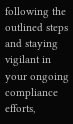following the outlined steps and staying vigilant in your ongoing compliance efforts,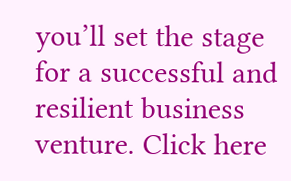you’ll set the stage for a successful and resilient business venture. Click here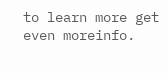to learn more get even moreinfo.